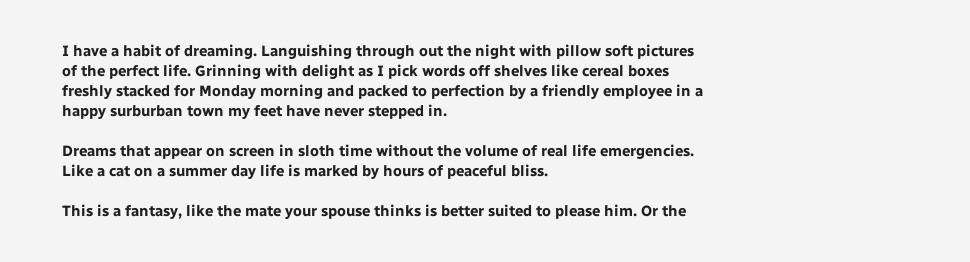I have a habit of dreaming. Languishing through out the night with pillow soft pictures of the perfect life. Grinning with delight as I pick words off shelves like cereal boxes freshly stacked for Monday morning and packed to perfection by a friendly employee in a happy surburban town my feet have never stepped in.

Dreams that appear on screen in sloth time without the volume of real life emergencies. Like a cat on a summer day life is marked by hours of peaceful bliss.

This is a fantasy, like the mate your spouse thinks is better suited to please him. Or the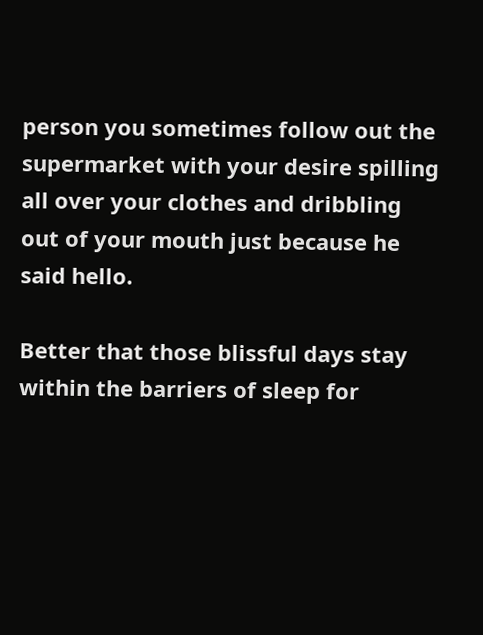person you sometimes follow out the supermarket with your desire spilling all over your clothes and dribbling out of your mouth just because he said hello.

Better that those blissful days stay within the barriers of sleep for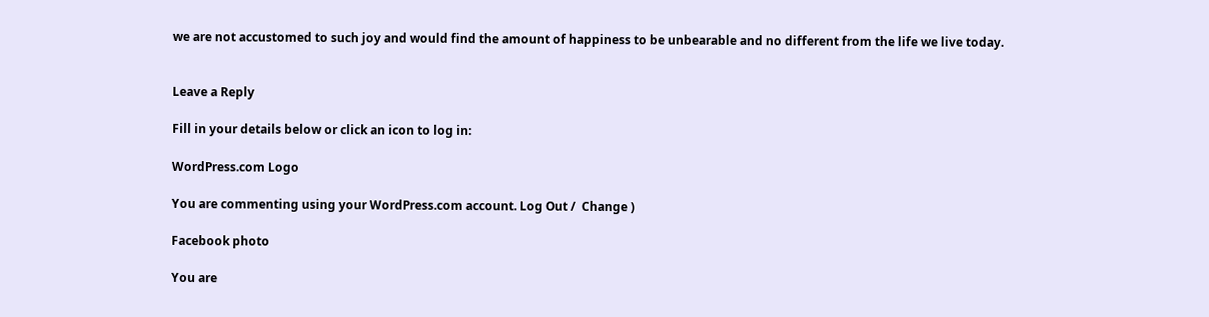we are not accustomed to such joy and would find the amount of happiness to be unbearable and no different from the life we live today.


Leave a Reply

Fill in your details below or click an icon to log in:

WordPress.com Logo

You are commenting using your WordPress.com account. Log Out /  Change )

Facebook photo

You are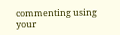commenting using your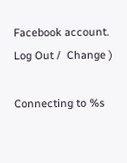Facebook account. Log Out /  Change )

Connecting to %s